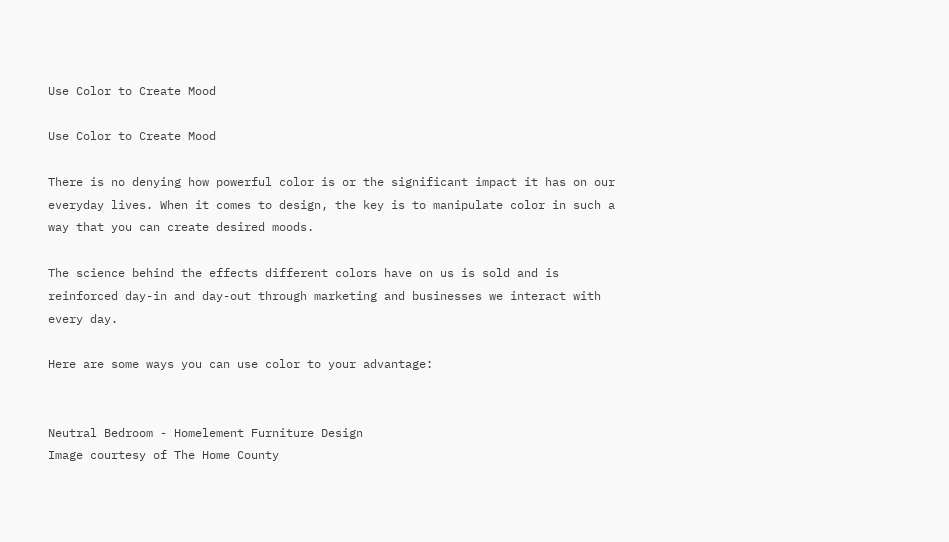Use Color to Create Mood

Use Color to Create Mood

There is no denying how powerful color is or the significant impact it has on our everyday lives. When it comes to design, the key is to manipulate color in such a way that you can create desired moods.

The science behind the effects different colors have on us is sold and is reinforced day-in and day-out through marketing and businesses we interact with every day.

Here are some ways you can use color to your advantage:


Neutral Bedroom - Homelement Furniture Design
Image courtesy of The Home County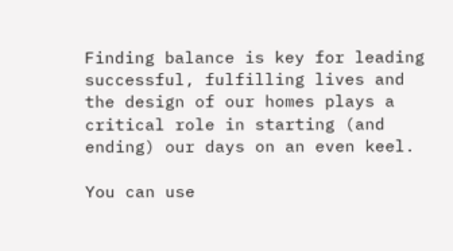Finding balance is key for leading successful, fulfilling lives and the design of our homes plays a critical role in starting (and ending) our days on an even keel.

You can use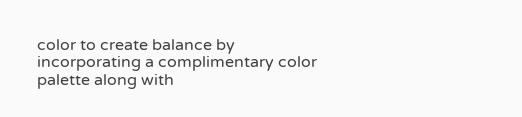color to create balance by incorporating a complimentary color palette along with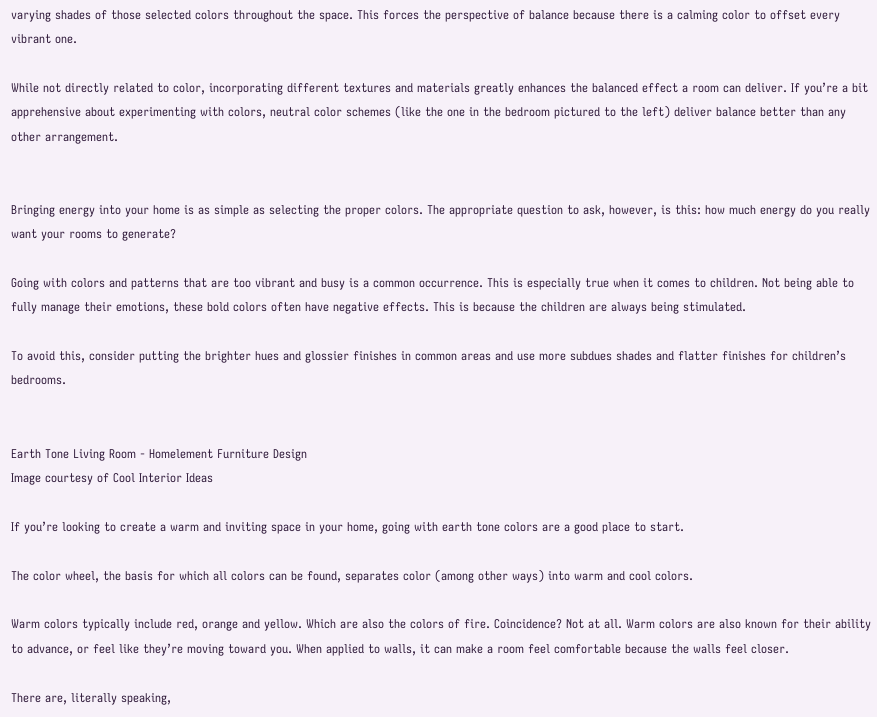varying shades of those selected colors throughout the space. This forces the perspective of balance because there is a calming color to offset every vibrant one.

While not directly related to color, incorporating different textures and materials greatly enhances the balanced effect a room can deliver. If you’re a bit apprehensive about experimenting with colors, neutral color schemes (like the one in the bedroom pictured to the left) deliver balance better than any other arrangement.


Bringing energy into your home is as simple as selecting the proper colors. The appropriate question to ask, however, is this: how much energy do you really want your rooms to generate?

Going with colors and patterns that are too vibrant and busy is a common occurrence. This is especially true when it comes to children. Not being able to fully manage their emotions, these bold colors often have negative effects. This is because the children are always being stimulated.

To avoid this, consider putting the brighter hues and glossier finishes in common areas and use more subdues shades and flatter finishes for children’s bedrooms.


Earth Tone Living Room - Homelement Furniture Design
Image courtesy of Cool Interior Ideas

If you’re looking to create a warm and inviting space in your home, going with earth tone colors are a good place to start.

The color wheel, the basis for which all colors can be found, separates color (among other ways) into warm and cool colors.

Warm colors typically include red, orange and yellow. Which are also the colors of fire. Coincidence? Not at all. Warm colors are also known for their ability to advance, or feel like they’re moving toward you. When applied to walls, it can make a room feel comfortable because the walls feel closer.

There are, literally speaking,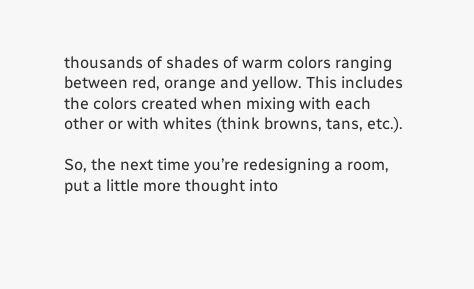thousands of shades of warm colors ranging between red, orange and yellow. This includes the colors created when mixing with each other or with whites (think browns, tans, etc.).

So, the next time you’re redesigning a room, put a little more thought into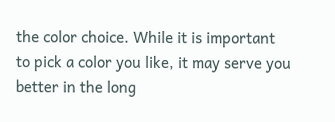the color choice. While it is important to pick a color you like, it may serve you better in the long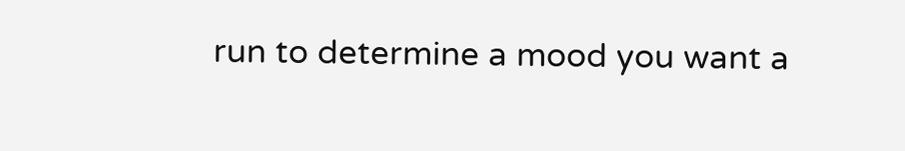run to determine a mood you want a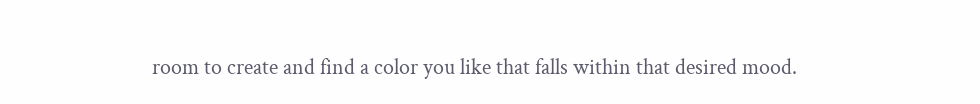room to create and find a color you like that falls within that desired mood.